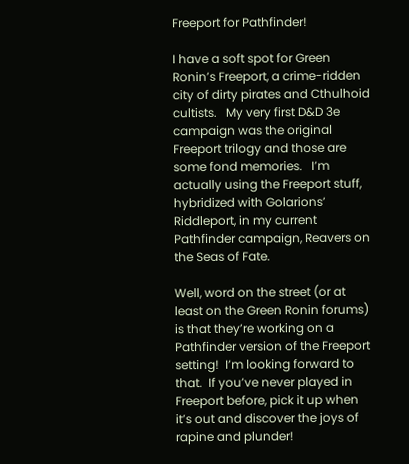Freeport for Pathfinder!

I have a soft spot for Green Ronin’s Freeport, a crime-ridden city of dirty pirates and Cthulhoid cultists.   My very first D&D 3e campaign was the original Freeport trilogy and those are some fond memories.   I’m actually using the Freeport stuff, hybridized with Golarions’ Riddleport, in my current Pathfinder campaign, Reavers on the Seas of Fate.

Well, word on the street (or at least on the Green Ronin forums) is that they’re working on a Pathfinder version of the Freeport setting!  I’m looking forward to that.  If you’ve never played in Freeport before, pick it up when it’s out and discover the joys of rapine and plunder!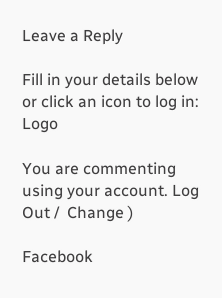Leave a Reply

Fill in your details below or click an icon to log in: Logo

You are commenting using your account. Log Out /  Change )

Facebook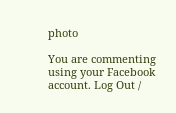photo

You are commenting using your Facebook account. Log Out /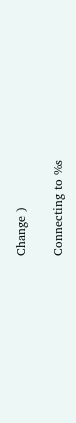Change )

Connecting to %s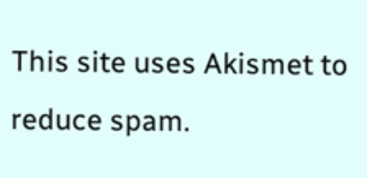This site uses Akismet to reduce spam.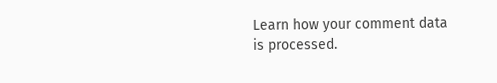Learn how your comment data is processed.